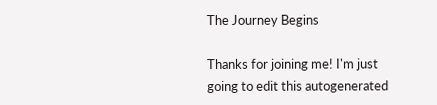The Journey Begins

Thanks for joining me! I'm just going to edit this autogenerated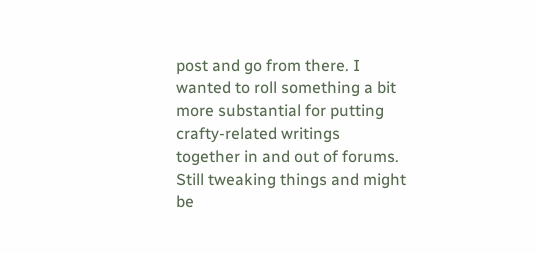post and go from there. I wanted to roll something a bit more substantial for putting crafty-related writings together in and out of forums. Still tweaking things and might be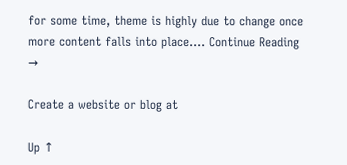for some time, theme is highly due to change once more content falls into place.... Continue Reading →

Create a website or blog at

Up ↑